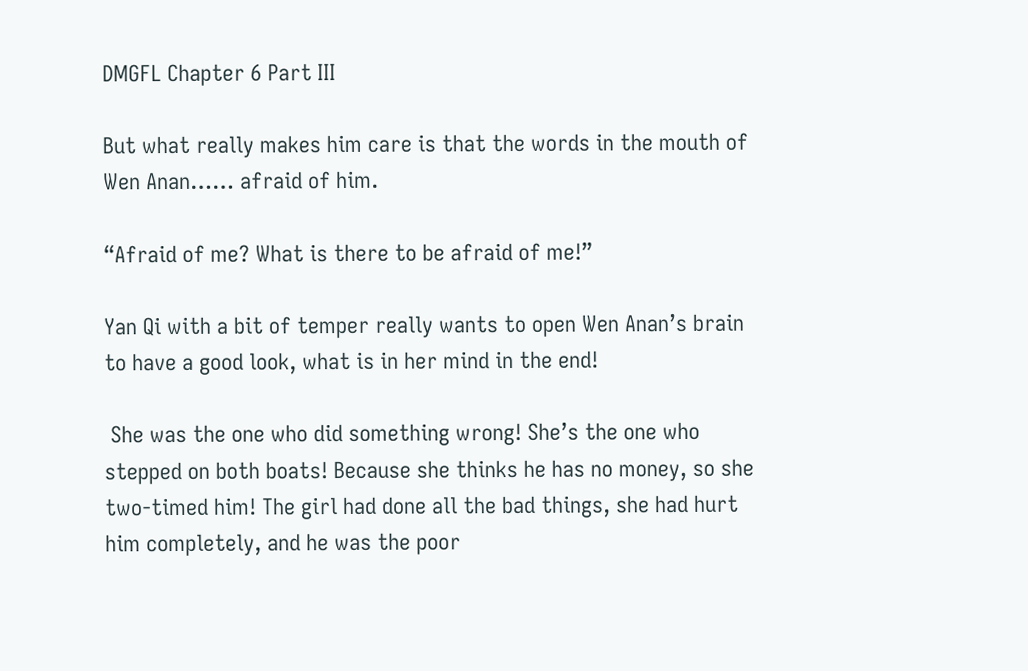DMGFL Chapter 6 Part III

But what really makes him care is that the words in the mouth of Wen Anan…… afraid of him.

“Afraid of me? What is there to be afraid of me!”

Yan Qi with a bit of temper really wants to open Wen Anan’s brain to have a good look, what is in her mind in the end!

 She was the one who did something wrong! She’s the one who stepped on both boats! Because she thinks he has no money, so she two-timed him! The girl had done all the bad things, she had hurt him completely, and he was the poor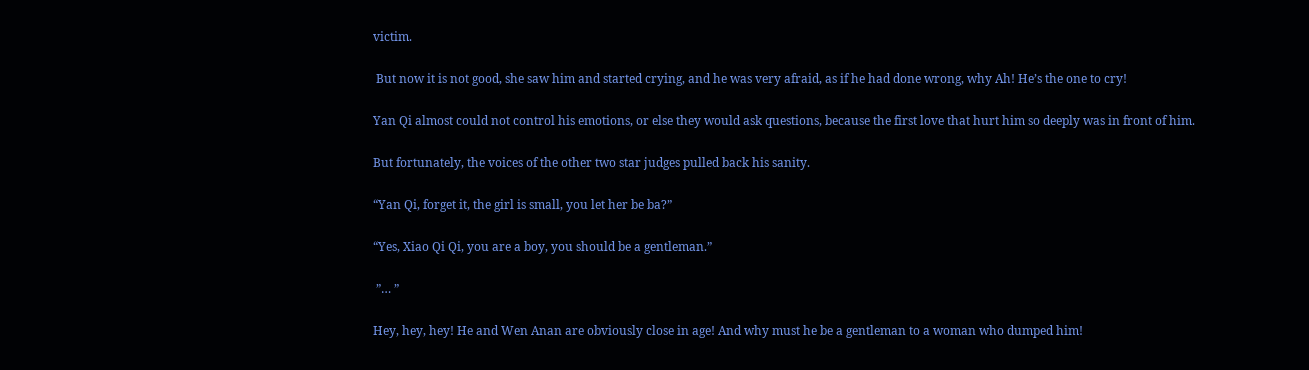victim.

 But now it is not good, she saw him and started crying, and he was very afraid, as if he had done wrong, why Ah! He’s the one to cry!

Yan Qi almost could not control his emotions, or else they would ask questions, because the first love that hurt him so deeply was in front of him.

But fortunately, the voices of the other two star judges pulled back his sanity.

“Yan Qi, forget it, the girl is small, you let her be ba?”

“Yes, Xiao Qi Qi, you are a boy, you should be a gentleman.”

 ”… ”

Hey, hey, hey! He and Wen Anan are obviously close in age! And why must he be a gentleman to a woman who dumped him!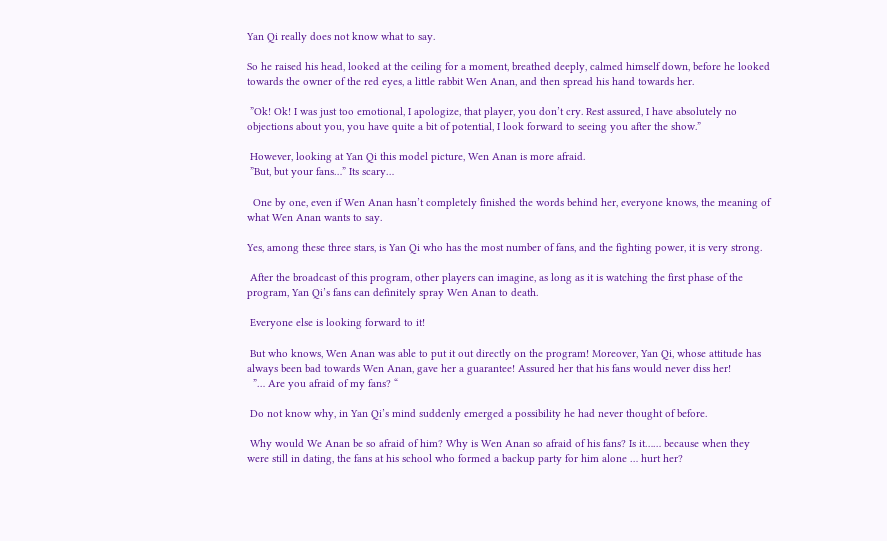Yan Qi really does not know what to say.

So he raised his head, looked at the ceiling for a moment, breathed deeply, calmed himself down, before he looked towards the owner of the red eyes, a little rabbit Wen Anan, and then spread his hand towards her.

 ”Ok! Ok! I was just too emotional, I apologize, that player, you don’t cry. Rest assured, I have absolutely no objections about you, you have quite a bit of potential, I look forward to seeing you after the show.”

 However, looking at Yan Qi this model picture, Wen Anan is more afraid.
 ”But, but your fans…” Its scary…

  One by one, even if Wen Anan hasn’t completely finished the words behind her, everyone knows, the meaning of what Wen Anan wants to say.

Yes, among these three stars, is Yan Qi who has the most number of fans, and the fighting power, it is very strong.

 After the broadcast of this program, other players can imagine, as long as it is watching the first phase of the program, Yan Qi’s fans can definitely spray Wen Anan to death.

 Everyone else is looking forward to it!

 But who knows, Wen Anan was able to put it out directly on the program! Moreover, Yan Qi, whose attitude has always been bad towards Wen Anan, gave her a guarantee! Assured her that his fans would never diss her!
  ”… Are you afraid of my fans? “

 Do not know why, in Yan Qi’s mind suddenly emerged a possibility he had never thought of before.

 Why would We Anan be so afraid of him? Why is Wen Anan so afraid of his fans? Is it…… because when they were still in dating, the fans at his school who formed a backup party for him alone … hurt her?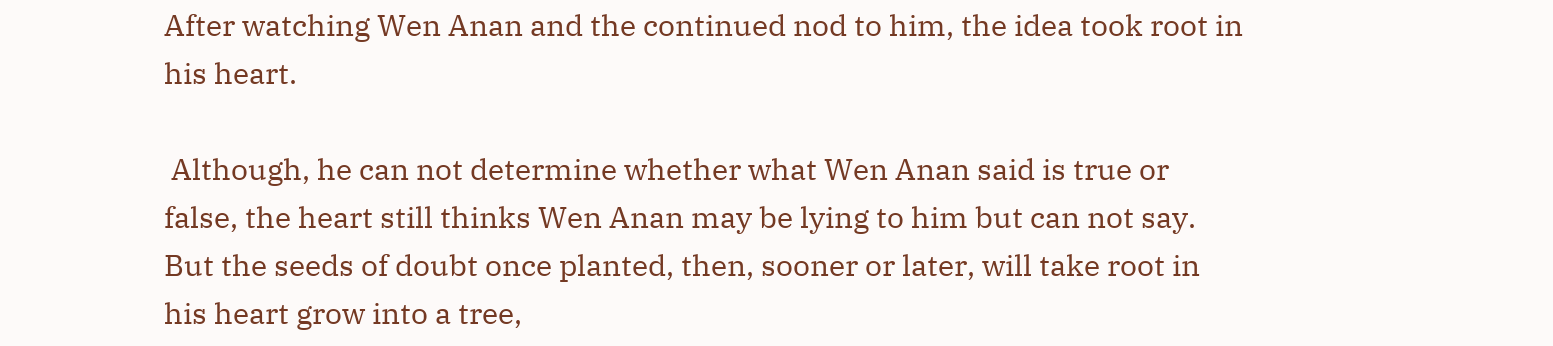After watching Wen Anan and the continued nod to him, the idea took root in his heart.

 Although, he can not determine whether what Wen Anan said is true or false, the heart still thinks Wen Anan may be lying to him but can not say. But the seeds of doubt once planted, then, sooner or later, will take root in his heart grow into a tree,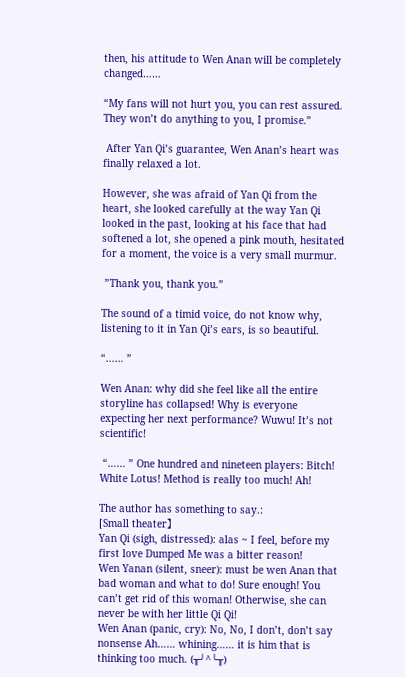then, his attitude to Wen Anan will be completely changed……

“My fans will not hurt you, you can rest assured. They won’t do anything to you, I promise.”

 After Yan Qi’s guarantee, Wen Anan’s heart was finally relaxed a lot.

However, she was afraid of Yan Qi from the heart, she looked carefully at the way Yan Qi looked in the past, looking at his face that had softened a lot, she opened a pink mouth, hesitated for a moment, the voice is a very small murmur.

 ”Thank you, thank you.”

The sound of a timid voice, do not know why, listening to it in Yan Qi’s ears, is so beautiful.

“…… ”

Wen Anan: why did she feel like all the entire storyline has collapsed! Why is everyone expecting her next performance? Wuwu! It’s not scientific!

 “…… ” One hundred and nineteen players: Bitch! White Lotus! Method is really too much! Ah!

The author has something to say.:
[Small theater】
Yan Qi (sigh, distressed): alas ~ I feel, before my first love Dumped Me was a bitter reason!
Wen Yanan (silent, sneer): must be wen Anan that bad woman and what to do! Sure enough! You can’t get rid of this woman! Otherwise, she can never be with her little Qi Qi!
Wen Anan (panic, cry): No, No, I don’t, don’t say nonsense Ah…… whining…… it is him that is thinking too much. (╥╯^╰╥)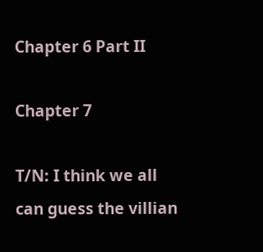Chapter 6 Part II

Chapter 7

T/N: I think we all can guess the villian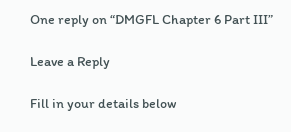One reply on “DMGFL Chapter 6 Part III”

Leave a Reply

Fill in your details below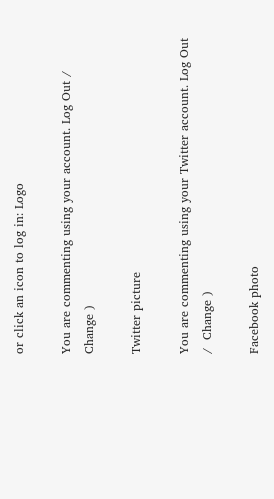or click an icon to log in: Logo

You are commenting using your account. Log Out /  Change )

Twitter picture

You are commenting using your Twitter account. Log Out /  Change )

Facebook photo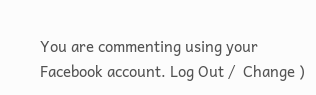You are commenting using your Facebook account. Log Out /  Change )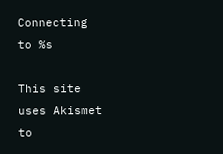Connecting to %s

This site uses Akismet to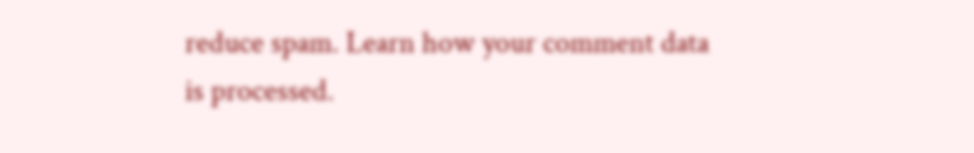reduce spam. Learn how your comment data is processed.